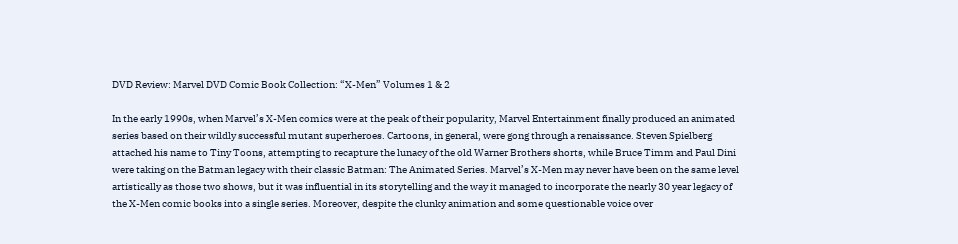DVD Review: Marvel DVD Comic Book Collection: “X-Men” Volumes 1 & 2

In the early 1990s, when Marvel’s X-Men comics were at the peak of their popularity, Marvel Entertainment finally produced an animated series based on their wildly successful mutant superheroes. Cartoons, in general, were gong through a renaissance. Steven Spielberg attached his name to Tiny Toons, attempting to recapture the lunacy of the old Warner Brothers shorts, while Bruce Timm and Paul Dini were taking on the Batman legacy with their classic Batman: The Animated Series. Marvel’s X-Men may never have been on the same level artistically as those two shows, but it was influential in its storytelling and the way it managed to incorporate the nearly 30 year legacy of the X-Men comic books into a single series. Moreover, despite the clunky animation and some questionable voice over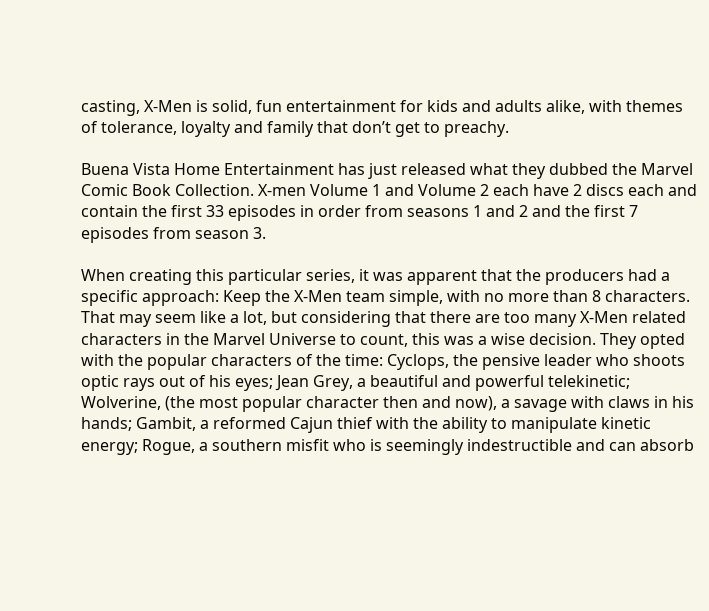casting, X-Men is solid, fun entertainment for kids and adults alike, with themes of tolerance, loyalty and family that don’t get to preachy.

Buena Vista Home Entertainment has just released what they dubbed the Marvel Comic Book Collection. X-men Volume 1 and Volume 2 each have 2 discs each and contain the first 33 episodes in order from seasons 1 and 2 and the first 7 episodes from season 3.

When creating this particular series, it was apparent that the producers had a specific approach: Keep the X-Men team simple, with no more than 8 characters. That may seem like a lot, but considering that there are too many X-Men related characters in the Marvel Universe to count, this was a wise decision. They opted with the popular characters of the time: Cyclops, the pensive leader who shoots optic rays out of his eyes; Jean Grey, a beautiful and powerful telekinetic; Wolverine, (the most popular character then and now), a savage with claws in his hands; Gambit, a reformed Cajun thief with the ability to manipulate kinetic energy; Rogue, a southern misfit who is seemingly indestructible and can absorb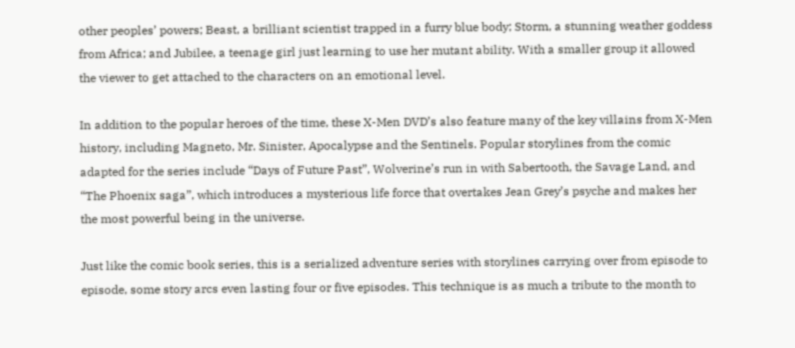other peoples’ powers; Beast, a brilliant scientist trapped in a furry blue body; Storm, a stunning weather goddess from Africa; and Jubilee, a teenage girl just learning to use her mutant ability. With a smaller group it allowed the viewer to get attached to the characters on an emotional level.

In addition to the popular heroes of the time, these X-Men DVD’s also feature many of the key villains from X-Men history, including Magneto, Mr. Sinister, Apocalypse and the Sentinels. Popular storylines from the comic adapted for the series include “Days of Future Past”, Wolverine’s run in with Sabertooth, the Savage Land, and “The Phoenix saga”, which introduces a mysterious life force that overtakes Jean Grey’s psyche and makes her the most powerful being in the universe.

Just like the comic book series, this is a serialized adventure series with storylines carrying over from episode to episode, some story arcs even lasting four or five episodes. This technique is as much a tribute to the month to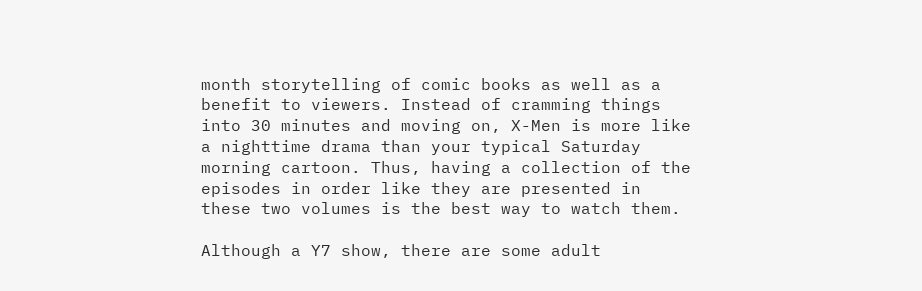month storytelling of comic books as well as a benefit to viewers. Instead of cramming things into 30 minutes and moving on, X-Men is more like a nighttime drama than your typical Saturday morning cartoon. Thus, having a collection of the episodes in order like they are presented in these two volumes is the best way to watch them.

Although a Y7 show, there are some adult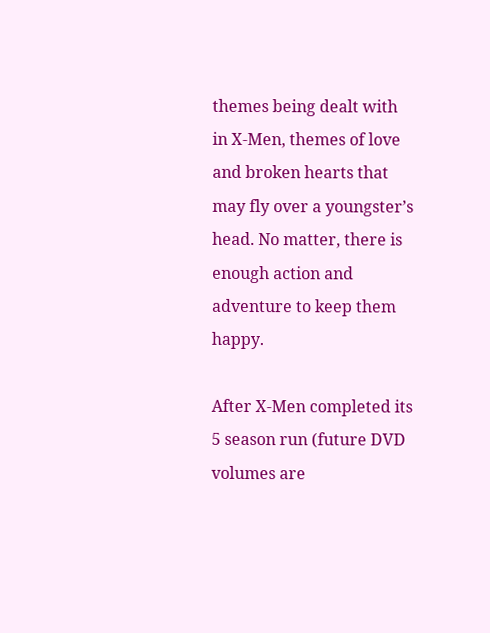themes being dealt with in X-Men, themes of love and broken hearts that may fly over a youngster’s head. No matter, there is enough action and adventure to keep them happy.

After X-Men completed its 5 season run (future DVD volumes are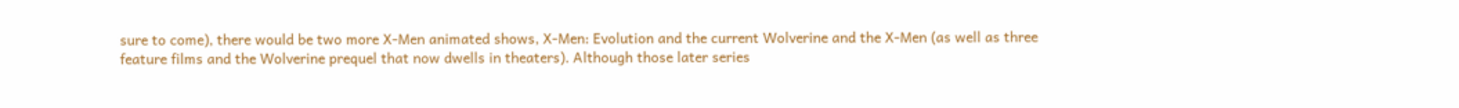sure to come), there would be two more X-Men animated shows, X-Men: Evolution and the current Wolverine and the X-Men (as well as three feature films and the Wolverine prequel that now dwells in theaters). Although those later series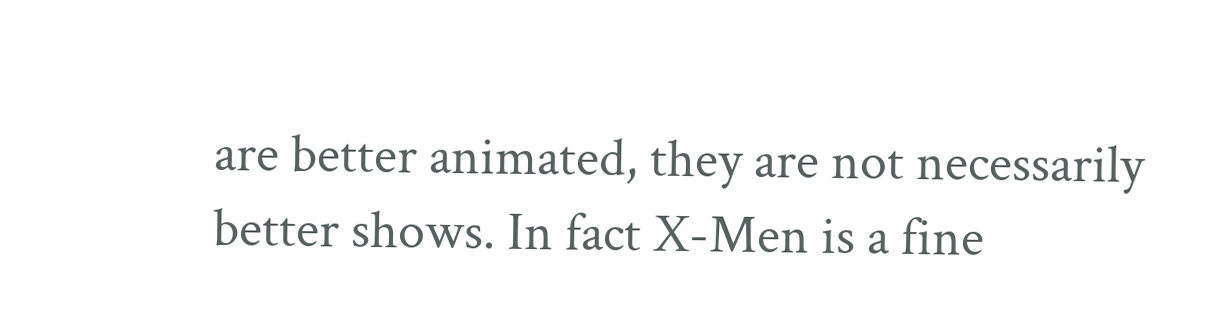are better animated, they are not necessarily better shows. In fact X-Men is a fine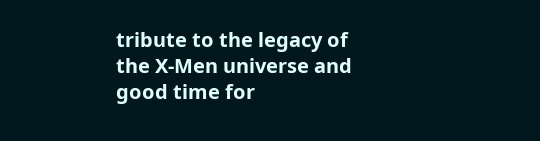tribute to the legacy of the X-Men universe and good time for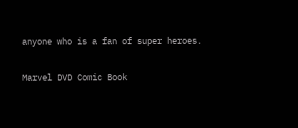anyone who is a fan of super heroes.

Marvel DVD Comic Book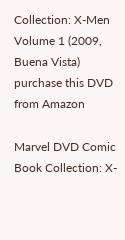Collection: X-Men Volume 1 (2009, Buena Vista)
purchase this DVD from Amazon

Marvel DVD Comic Book Collection: X-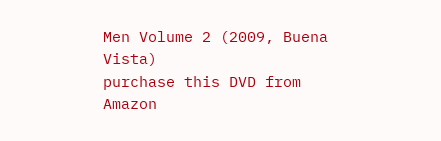Men Volume 2 (2009, Buena Vista)
purchase this DVD from Amazon